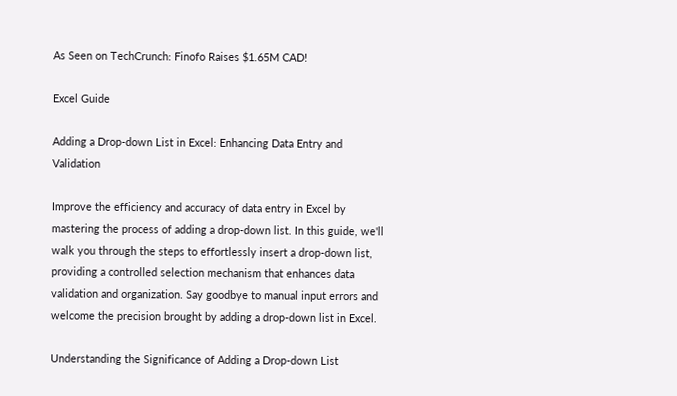As Seen on TechCrunch: Finofo Raises $1.65M CAD!

Excel Guide

Adding a Drop-down List in Excel: Enhancing Data Entry and Validation

Improve the efficiency and accuracy of data entry in Excel by mastering the process of adding a drop-down list. In this guide, we'll walk you through the steps to effortlessly insert a drop-down list, providing a controlled selection mechanism that enhances data validation and organization. Say goodbye to manual input errors and welcome the precision brought by adding a drop-down list in Excel.

Understanding the Significance of Adding a Drop-down List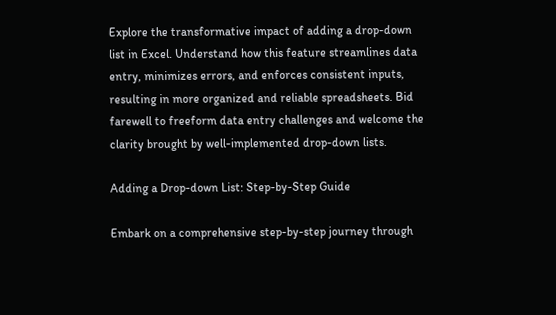Explore the transformative impact of adding a drop-down list in Excel. Understand how this feature streamlines data entry, minimizes errors, and enforces consistent inputs, resulting in more organized and reliable spreadsheets. Bid farewell to freeform data entry challenges and welcome the clarity brought by well-implemented drop-down lists.

Adding a Drop-down List: Step-by-Step Guide

Embark on a comprehensive step-by-step journey through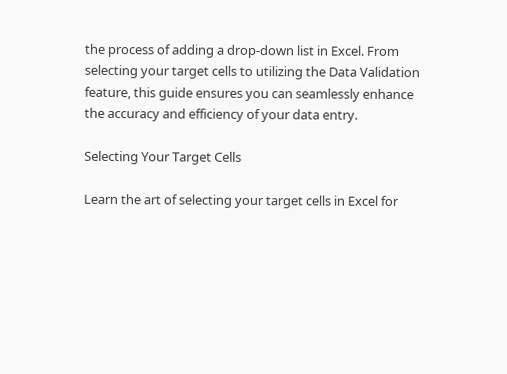the process of adding a drop-down list in Excel. From selecting your target cells to utilizing the Data Validation feature, this guide ensures you can seamlessly enhance the accuracy and efficiency of your data entry.

Selecting Your Target Cells

Learn the art of selecting your target cells in Excel for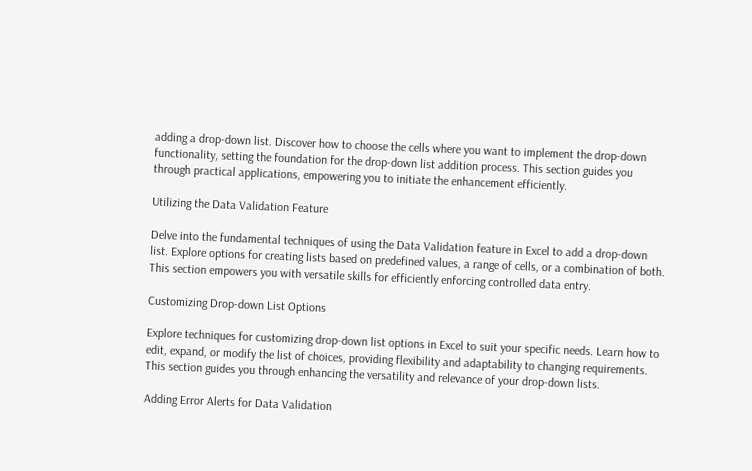adding a drop-down list. Discover how to choose the cells where you want to implement the drop-down functionality, setting the foundation for the drop-down list addition process. This section guides you through practical applications, empowering you to initiate the enhancement efficiently.

Utilizing the Data Validation Feature

Delve into the fundamental techniques of using the Data Validation feature in Excel to add a drop-down list. Explore options for creating lists based on predefined values, a range of cells, or a combination of both. This section empowers you with versatile skills for efficiently enforcing controlled data entry.

Customizing Drop-down List Options

Explore techniques for customizing drop-down list options in Excel to suit your specific needs. Learn how to edit, expand, or modify the list of choices, providing flexibility and adaptability to changing requirements. This section guides you through enhancing the versatility and relevance of your drop-down lists.

Adding Error Alerts for Data Validation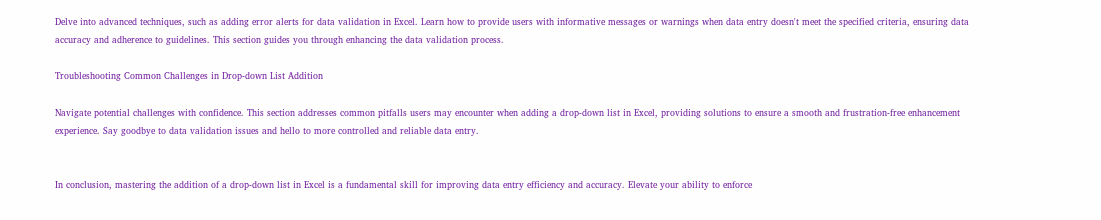Delve into advanced techniques, such as adding error alerts for data validation in Excel. Learn how to provide users with informative messages or warnings when data entry doesn't meet the specified criteria, ensuring data accuracy and adherence to guidelines. This section guides you through enhancing the data validation process.

Troubleshooting Common Challenges in Drop-down List Addition

Navigate potential challenges with confidence. This section addresses common pitfalls users may encounter when adding a drop-down list in Excel, providing solutions to ensure a smooth and frustration-free enhancement experience. Say goodbye to data validation issues and hello to more controlled and reliable data entry.


In conclusion, mastering the addition of a drop-down list in Excel is a fundamental skill for improving data entry efficiency and accuracy. Elevate your ability to enforce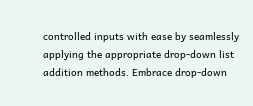controlled inputs with ease by seamlessly applying the appropriate drop-down list addition methods. Embrace drop-down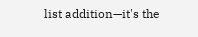list addition—it's the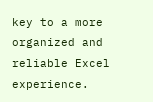key to a more organized and reliable Excel experience.